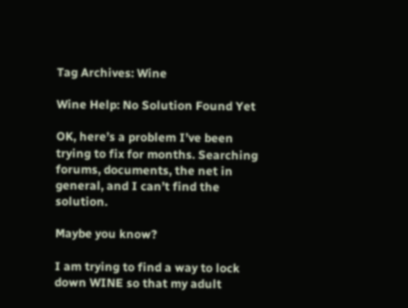Tag Archives: Wine

Wine Help: No Solution Found Yet

OK, here’s a problem I’ve been trying to fix for months. Searching forums, documents, the net in general, and I can’t find the solution.

Maybe you know?

I am trying to find a way to lock down WINE so that my adult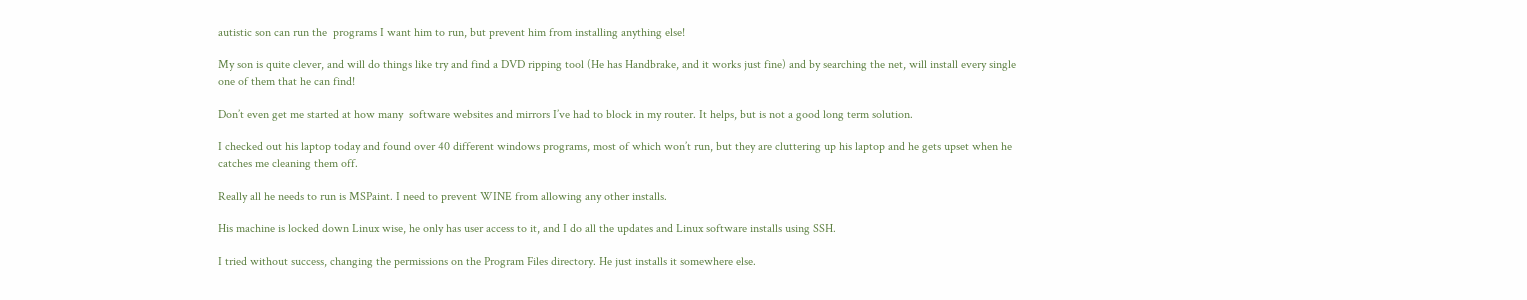autistic son can run the  programs I want him to run, but prevent him from installing anything else!

My son is quite clever, and will do things like try and find a DVD ripping tool (He has Handbrake, and it works just fine) and by searching the net, will install every single one of them that he can find!

Don’t even get me started at how many  software websites and mirrors I’ve had to block in my router. It helps, but is not a good long term solution.

I checked out his laptop today and found over 40 different windows programs, most of which won’t run, but they are cluttering up his laptop and he gets upset when he catches me cleaning them off.

Really all he needs to run is MSPaint. I need to prevent WINE from allowing any other installs.

His machine is locked down Linux wise, he only has user access to it, and I do all the updates and Linux software installs using SSH.

I tried without success, changing the permissions on the Program Files directory. He just installs it somewhere else.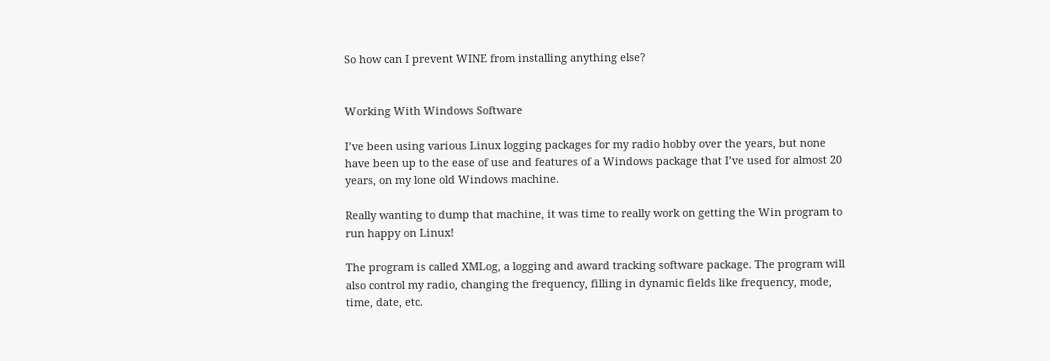So how can I prevent WINE from installing anything else?


Working With Windows Software

I’ve been using various Linux logging packages for my radio hobby over the years, but none have been up to the ease of use and features of a Windows package that I’ve used for almost 20 years, on my lone old Windows machine.

Really wanting to dump that machine, it was time to really work on getting the Win program to run happy on Linux!

The program is called XMLog, a logging and award tracking software package. The program will also control my radio, changing the frequency, filling in dynamic fields like frequency, mode, time, date, etc.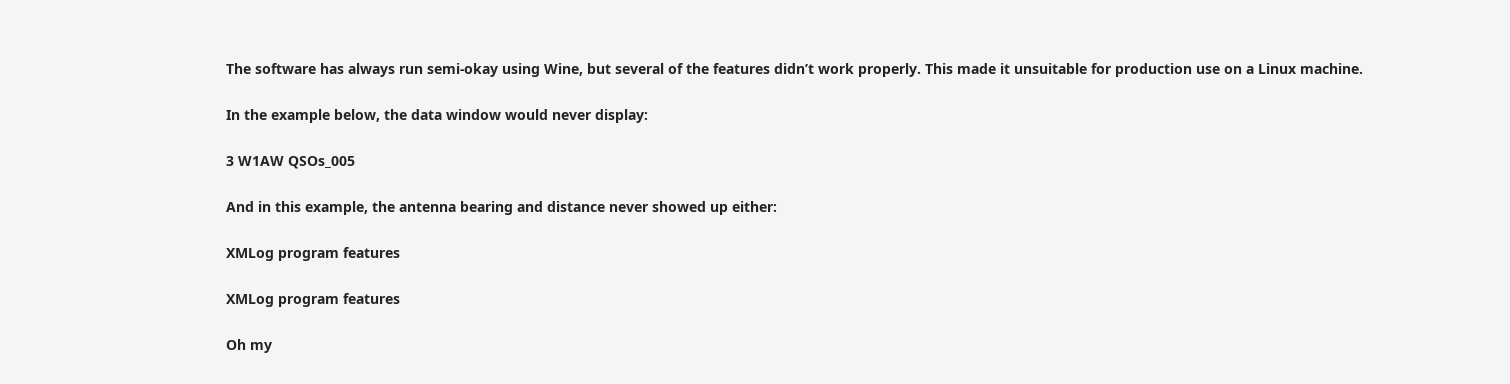The software has always run semi-okay using Wine, but several of the features didn’t work properly. This made it unsuitable for production use on a Linux machine.

In the example below, the data window would never display:

3 W1AW QSOs_005

And in this example, the antenna bearing and distance never showed up either:

XMLog program features

XMLog program features

Oh my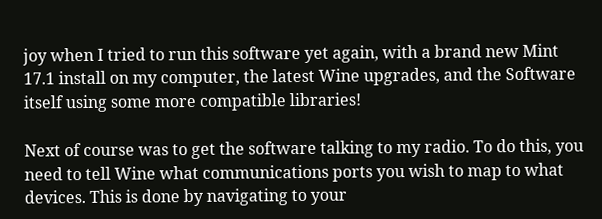joy when I tried to run this software yet again, with a brand new Mint 17.1 install on my computer, the latest Wine upgrades, and the Software itself using some more compatible libraries!

Next of course was to get the software talking to my radio. To do this, you need to tell Wine what communications ports you wish to map to what devices. This is done by navigating to your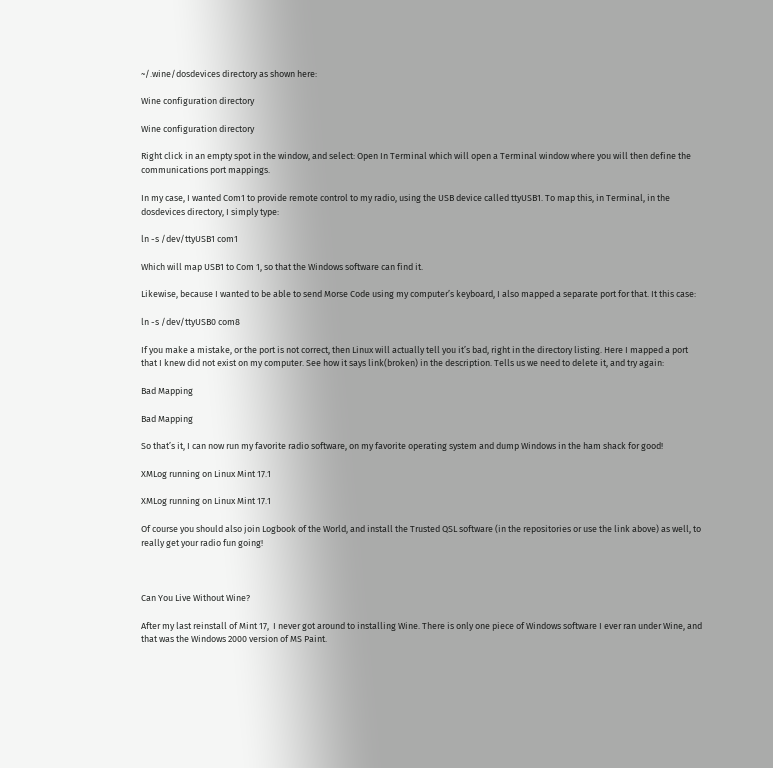~/.wine/dosdevices directory as shown here:

Wine configuration directory

Wine configuration directory

Right click in an empty spot in the window, and select: Open In Terminal which will open a Terminal window where you will then define the communications port mappings.

In my case, I wanted Com1 to provide remote control to my radio, using the USB device called ttyUSB1. To map this, in Terminal, in the dosdevices directory, I simply type:

ln -s /dev/ttyUSB1 com1

Which will map USB1 to Com 1, so that the Windows software can find it.

Likewise, because I wanted to be able to send Morse Code using my computer’s keyboard, I also mapped a separate port for that. It this case:

ln -s /dev/ttyUSB0 com8

If you make a mistake, or the port is not correct, then Linux will actually tell you it’s bad, right in the directory listing. Here I mapped a port that I knew did not exist on my computer. See how it says link(broken) in the description. Tells us we need to delete it, and try again:

Bad Mapping

Bad Mapping

So that’s it, I can now run my favorite radio software, on my favorite operating system and dump Windows in the ham shack for good!

XMLog running on Linux Mint 17.1

XMLog running on Linux Mint 17.1

Of course you should also join Logbook of the World, and install the Trusted QSL software (in the repositories or use the link above) as well, to really get your radio fun going!



Can You Live Without Wine?

After my last reinstall of Mint 17,  I never got around to installing Wine. There is only one piece of Windows software I ever ran under Wine, and that was the Windows 2000 version of MS Paint.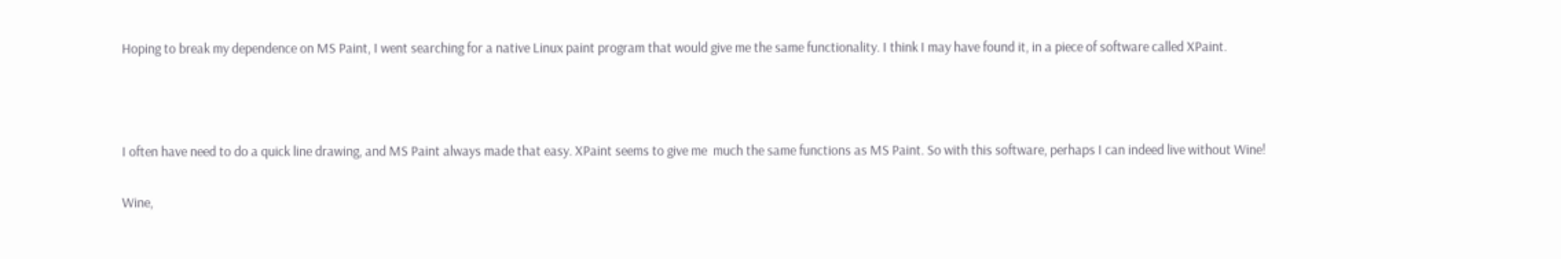Hoping to break my dependence on MS Paint, I went searching for a native Linux paint program that would give me the same functionality. I think I may have found it, in a piece of software called XPaint.



I often have need to do a quick line drawing, and MS Paint always made that easy. XPaint seems to give me  much the same functions as MS Paint. So with this software, perhaps I can indeed live without Wine!

Wine,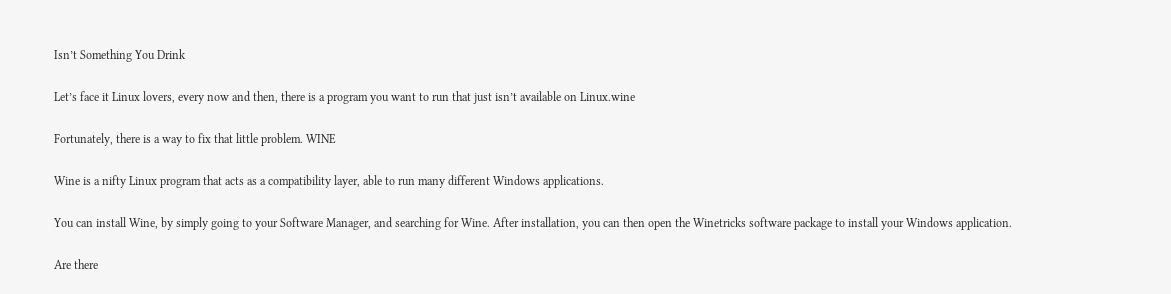Isn’t Something You Drink

Let’s face it Linux lovers, every now and then, there is a program you want to run that just isn’t available on Linux.wine

Fortunately, there is a way to fix that little problem. WINE

Wine is a nifty Linux program that acts as a compatibility layer, able to run many different Windows applications.

You can install Wine, by simply going to your Software Manager, and searching for Wine. After installation, you can then open the Winetricks software package to install your Windows application.

Are there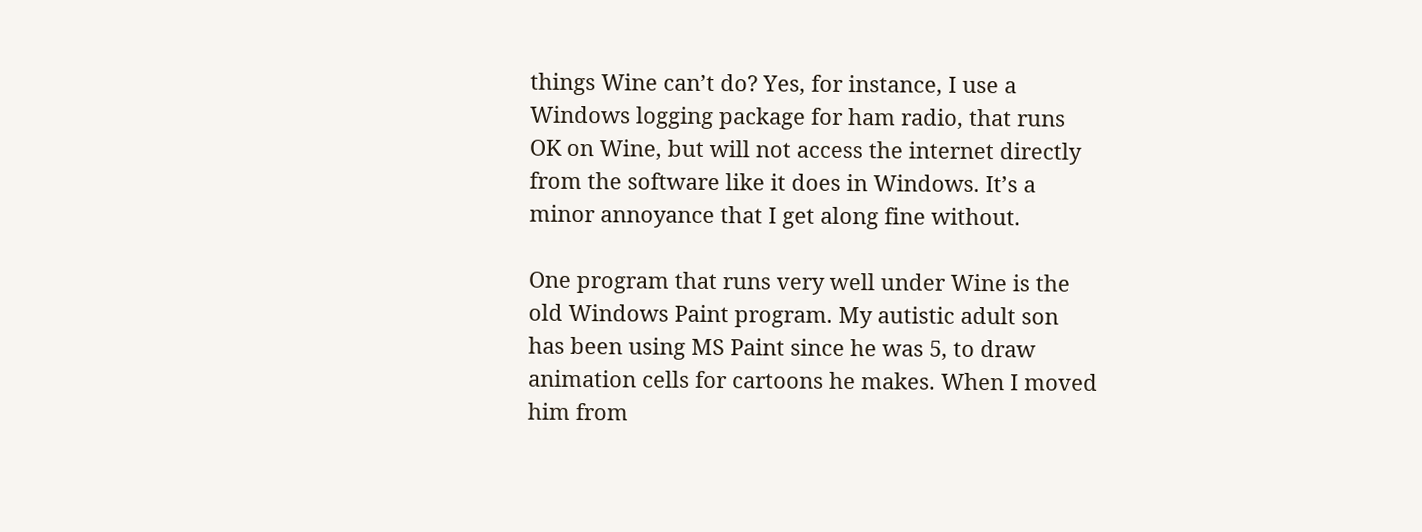things Wine can’t do? Yes, for instance, I use a Windows logging package for ham radio, that runs OK on Wine, but will not access the internet directly from the software like it does in Windows. It’s a minor annoyance that I get along fine without.

One program that runs very well under Wine is the old Windows Paint program. My autistic adult son has been using MS Paint since he was 5, to draw animation cells for cartoons he makes. When I moved him from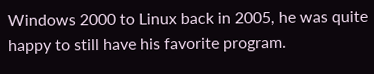Windows 2000 to Linux back in 2005, he was quite happy to still have his favorite program.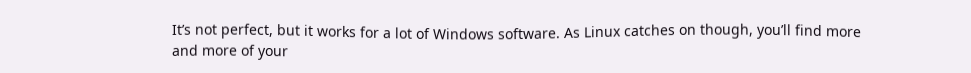It’s not perfect, but it works for a lot of Windows software. As Linux catches on though, you’ll find more and more of your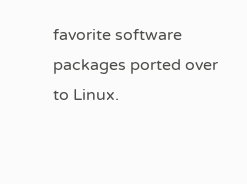favorite software packages ported over to Linux.